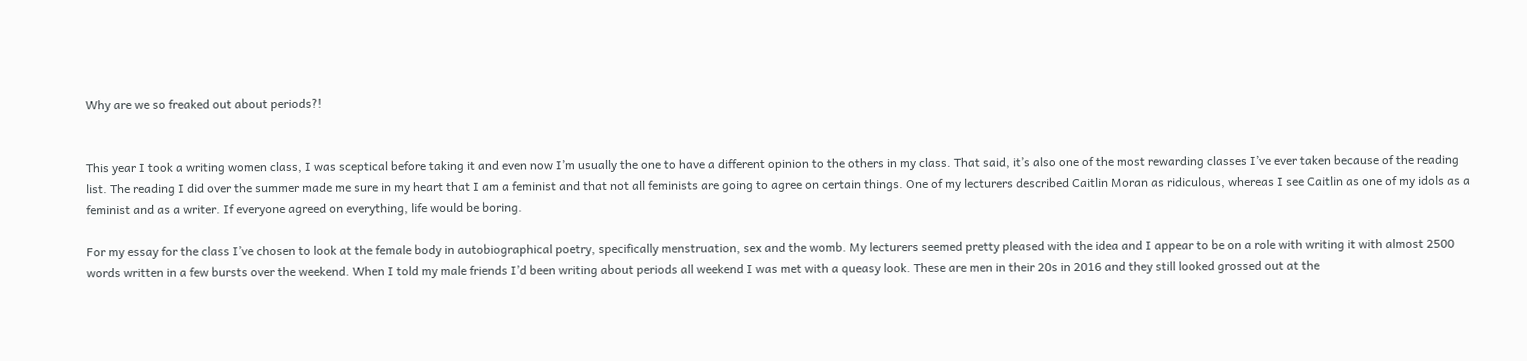Why are we so freaked out about periods?!


This year I took a writing women class, I was sceptical before taking it and even now I’m usually the one to have a different opinion to the others in my class. That said, it’s also one of the most rewarding classes I’ve ever taken because of the reading list. The reading I did over the summer made me sure in my heart that I am a feminist and that not all feminists are going to agree on certain things. One of my lecturers described Caitlin Moran as ridiculous, whereas I see Caitlin as one of my idols as a feminist and as a writer. If everyone agreed on everything, life would be boring.

For my essay for the class I’ve chosen to look at the female body in autobiographical poetry, specifically menstruation, sex and the womb. My lecturers seemed pretty pleased with the idea and I appear to be on a role with writing it with almost 2500 words written in a few bursts over the weekend. When I told my male friends I’d been writing about periods all weekend I was met with a queasy look. These are men in their 20s in 2016 and they still looked grossed out at the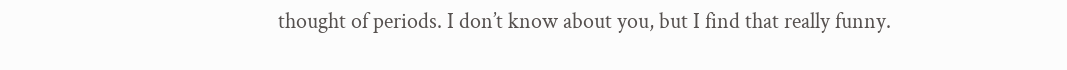thought of periods. I don’t know about you, but I find that really funny.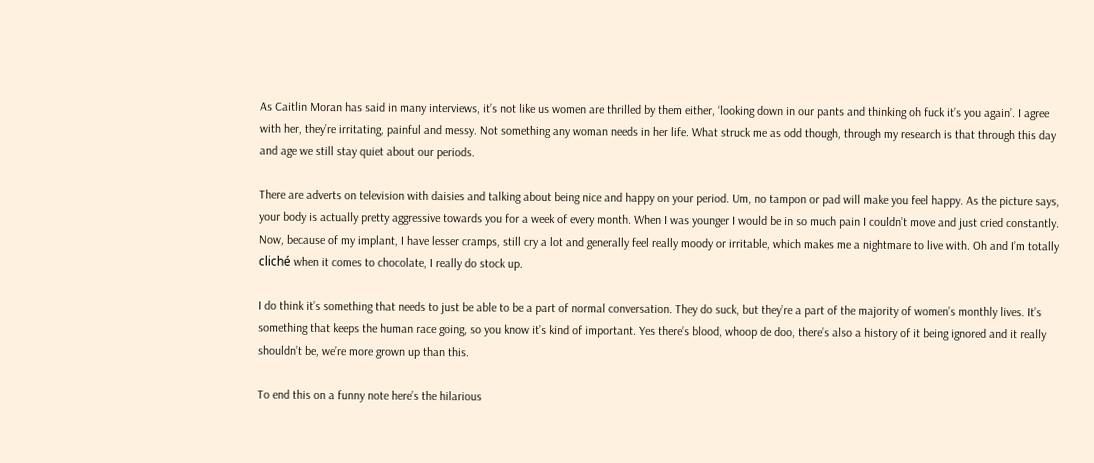As Caitlin Moran has said in many interviews, it’s not like us women are thrilled by them either, ‘looking down in our pants and thinking oh fuck it’s you again’. I agree with her, they’re irritating, painful and messy. Not something any woman needs in her life. What struck me as odd though, through my research is that through this day and age we still stay quiet about our periods.

There are adverts on television with daisies and talking about being nice and happy on your period. Um, no tampon or pad will make you feel happy. As the picture says, your body is actually pretty aggressive towards you for a week of every month. When I was younger I would be in so much pain I couldn’t move and just cried constantly. Now, because of my implant, I have lesser cramps, still cry a lot and generally feel really moody or irritable, which makes me a nightmare to live with. Oh and I’m totally cliché when it comes to chocolate, I really do stock up.

I do think it’s something that needs to just be able to be a part of normal conversation. They do suck, but they’re a part of the majority of women’s monthly lives. It’s something that keeps the human race going, so you know it’s kind of important. Yes there’s blood, whoop de doo, there’s also a history of it being ignored and it really shouldn’t be, we’re more grown up than this.

To end this on a funny note here’s the hilarious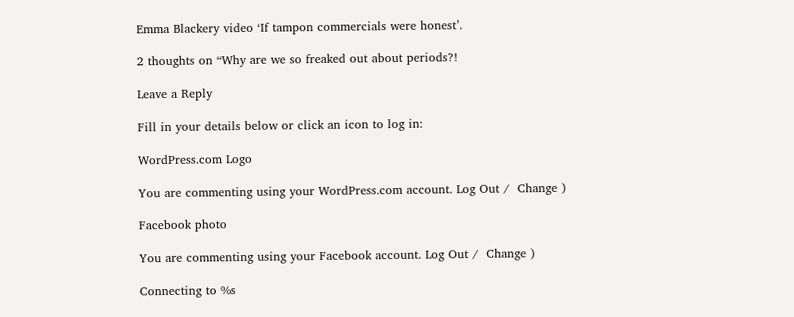Emma Blackery video ‘If tampon commercials were honest’.

2 thoughts on “Why are we so freaked out about periods?!

Leave a Reply

Fill in your details below or click an icon to log in:

WordPress.com Logo

You are commenting using your WordPress.com account. Log Out /  Change )

Facebook photo

You are commenting using your Facebook account. Log Out /  Change )

Connecting to %s